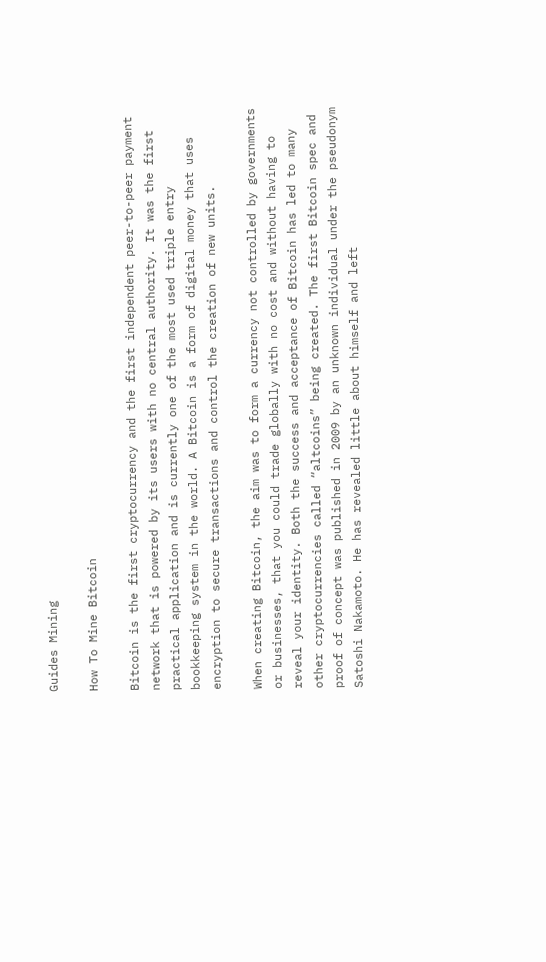Guides Mining

How To Mine Bitcoin

Bitcoin is the first cryptocurrency and the first independent peer-to-peer payment network that is powered by its users with no central authority. It was the first practical application and is currently one of the most used triple entry bookkeeping system in the world. A Bitcoin is a form of digital money that uses encryption to secure transactions and control the creation of new units.

When creating Bitcoin, the aim was to form a currency not controlled by governments or businesses, that you could trade globally with no cost and without having to reveal your identity. Both the success and acceptance of Bitcoin has led to many other cryptocurrencies called “altcoins” being created. The first Bitcoin spec and proof of concept was published in 2009 by an unknown individual under the pseudonym Satoshi Nakamoto. He has revealed little about himself and left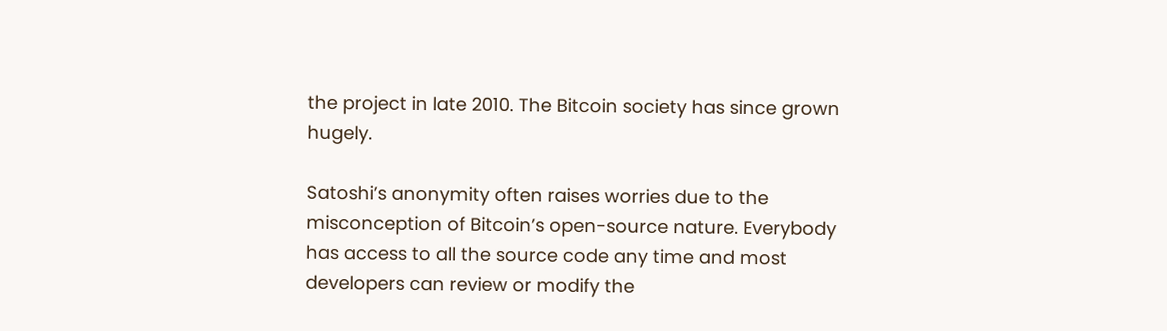the project in late 2010. The Bitcoin society has since grown hugely.

Satoshi’s anonymity often raises worries due to the misconception of Bitcoin’s open-source nature. Everybody has access to all the source code any time and most developers can review or modify the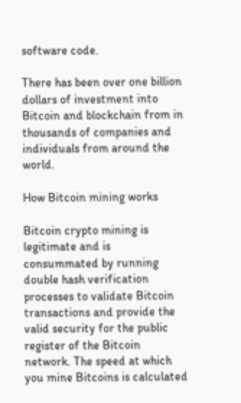software code.

There has been over one billion dollars of investment into Bitcoin and blockchain from in thousands of companies and individuals from around the world.

How Bitcoin mining works

Bitcoin crypto mining is legitimate and is consummated by running double hash verification processes to validate Bitcoin transactions and provide the valid security for the public register of the Bitcoin network. The speed at which you mine Bitcoins is calculated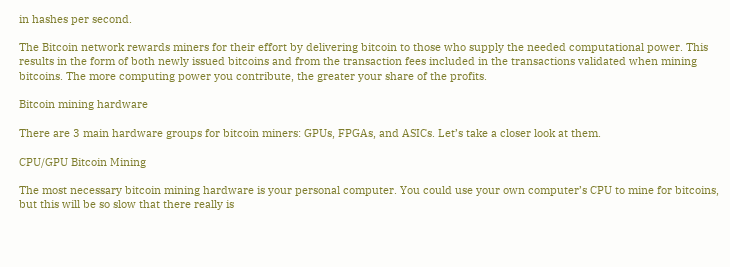in hashes per second.

The Bitcoin network rewards miners for their effort by delivering bitcoin to those who supply the needed computational power. This results in the form of both newly issued bitcoins and from the transaction fees included in the transactions validated when mining bitcoins. The more computing power you contribute, the greater your share of the profits.

Bitcoin mining hardware

There are 3 main hardware groups for bitcoin miners: GPUs, FPGAs, and ASICs. Let’s take a closer look at them.

CPU/GPU Bitcoin Mining

The most necessary bitcoin mining hardware is your personal computer. You could use your own computer’s CPU to mine for bitcoins, but this will be so slow that there really is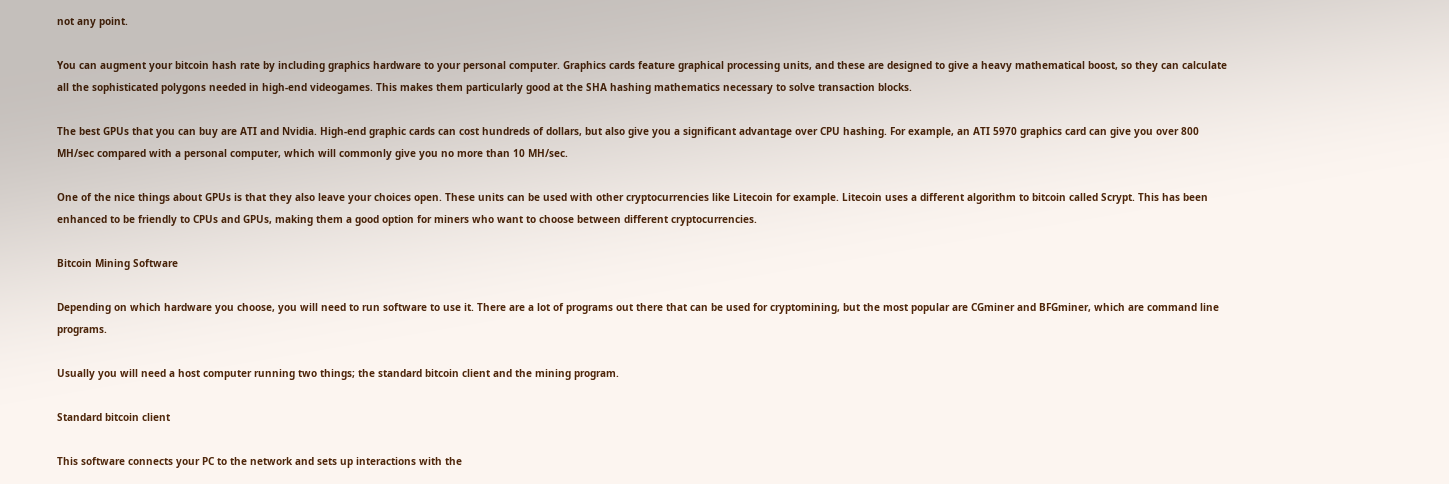not any point.

You can augment your bitcoin hash rate by including graphics hardware to your personal computer. Graphics cards feature graphical processing units, and these are designed to give a heavy mathematical boost, so they can calculate all the sophisticated polygons needed in high-end videogames. This makes them particularly good at the SHA hashing mathematics necessary to solve transaction blocks.

The best GPUs that you can buy are ATI and Nvidia. High-end graphic cards can cost hundreds of dollars, but also give you a significant advantage over CPU hashing. For example, an ATI 5970 graphics card can give you over 800 MH/sec compared with a personal computer, which will commonly give you no more than 10 MH/sec.

One of the nice things about GPUs is that they also leave your choices open. These units can be used with other cryptocurrencies like Litecoin for example. Litecoin uses a different algorithm to bitcoin called Scrypt. This has been enhanced to be friendly to CPUs and GPUs, making them a good option for miners who want to choose between different cryptocurrencies.

Bitcoin Mining Software

Depending on which hardware you choose, you will need to run software to use it. There are a lot of programs out there that can be used for cryptomining, but the most popular are CGminer and BFGminer, which are command line programs.

Usually you will need a host computer running two things; the standard bitcoin client and the mining program.

Standard bitcoin client

This software connects your PC to the network and sets up interactions with the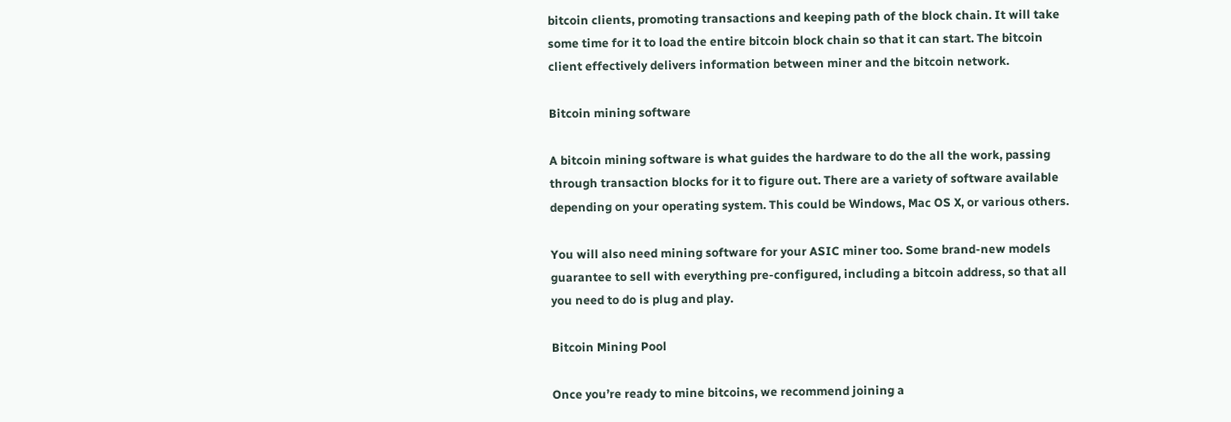bitcoin clients, promoting transactions and keeping path of the block chain. It will take some time for it to load the entire bitcoin block chain so that it can start. The bitcoin client effectively delivers information between miner and the bitcoin network.

Bitcoin mining software

A bitcoin mining software is what guides the hardware to do the all the work, passing through transaction blocks for it to figure out. There are a variety of software available depending on your operating system. This could be Windows, Mac OS X, or various others.

You will also need mining software for your ASIC miner too. Some brand-new models guarantee to sell with everything pre-configured, including a bitcoin address, so that all you need to do is plug and play.

Bitcoin Mining Pool

Once you’re ready to mine bitcoins, we recommend joining a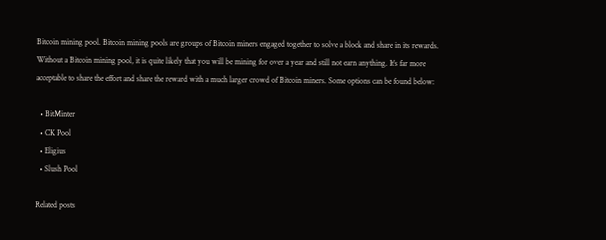Bitcoin mining pool. Bitcoin mining pools are groups of Bitcoin miners engaged together to solve a block and share in its rewards. Without a Bitcoin mining pool, it is quite likely that you will be mining for over a year and still not earn anything. It’s far more acceptable to share the effort and share the reward with a much larger crowd of Bitcoin miners. Some options can be found below:

  • BitMinter
  • CK Pool
  • Eligius
  • Slush Pool

Related posts